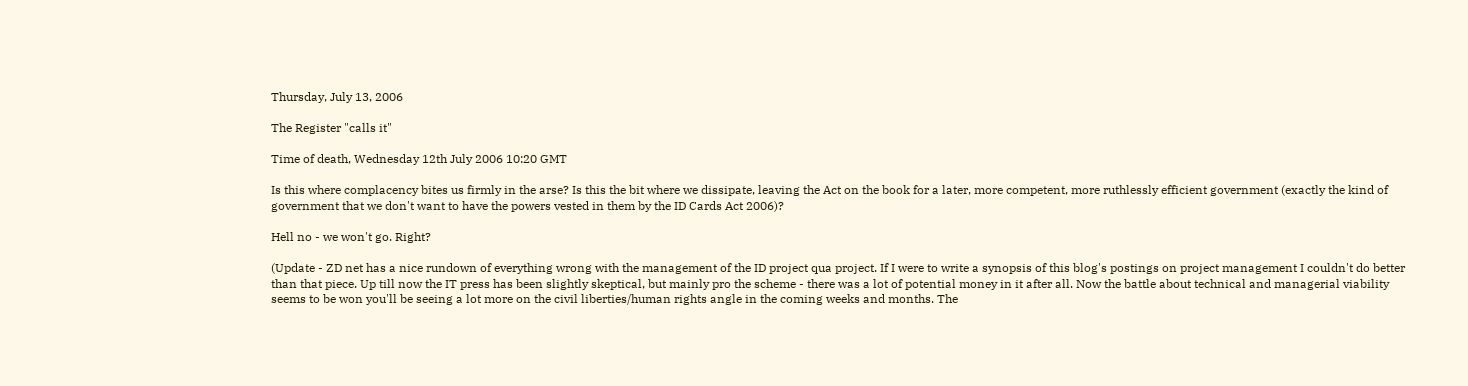Thursday, July 13, 2006

The Register "calls it"

Time of death, Wednesday 12th July 2006 10:20 GMT

Is this where complacency bites us firmly in the arse? Is this the bit where we dissipate, leaving the Act on the book for a later, more competent, more ruthlessly efficient government (exactly the kind of government that we don't want to have the powers vested in them by the ID Cards Act 2006)?

Hell no - we won't go. Right?

(Update - ZD net has a nice rundown of everything wrong with the management of the ID project qua project. If I were to write a synopsis of this blog's postings on project management I couldn't do better than that piece. Up till now the IT press has been slightly skeptical, but mainly pro the scheme - there was a lot of potential money in it after all. Now the battle about technical and managerial viability seems to be won you'll be seeing a lot more on the civil liberties/human rights angle in the coming weeks and months. The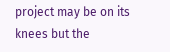project may be on its knees but the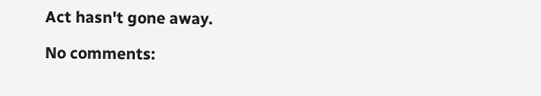Act hasn't gone away.

No comments: